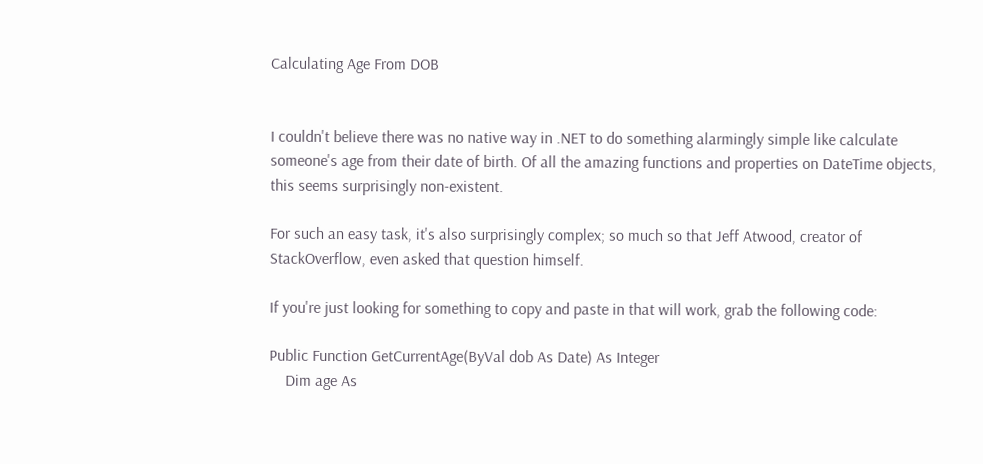Calculating Age From DOB


I couldn't believe there was no native way in .NET to do something alarmingly simple like calculate someone's age from their date of birth. Of all the amazing functions and properties on DateTime objects, this seems surprisingly non-existent.

For such an easy task, it's also surprisingly complex; so much so that Jeff Atwood, creator of StackOverflow, even asked that question himself.

If you're just looking for something to copy and paste in that will work, grab the following code:

Public Function GetCurrentAge(ByVal dob As Date) As Integer
    Dim age As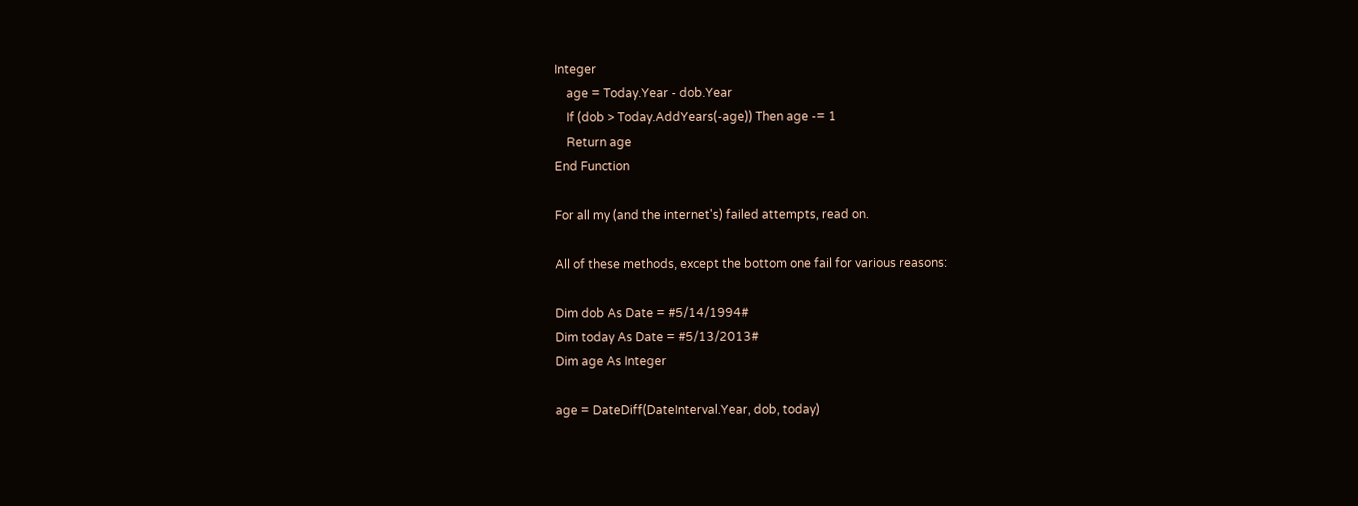Integer
    age = Today.Year - dob.Year
    If (dob > Today.AddYears(-age)) Then age -= 1
    Return age
End Function

For all my (and the internet's) failed attempts, read on.

All of these methods, except the bottom one fail for various reasons:

Dim dob As Date = #5/14/1994#
Dim today As Date = #5/13/2013#
Dim age As Integer

age = DateDiff(DateInterval.Year, dob, today)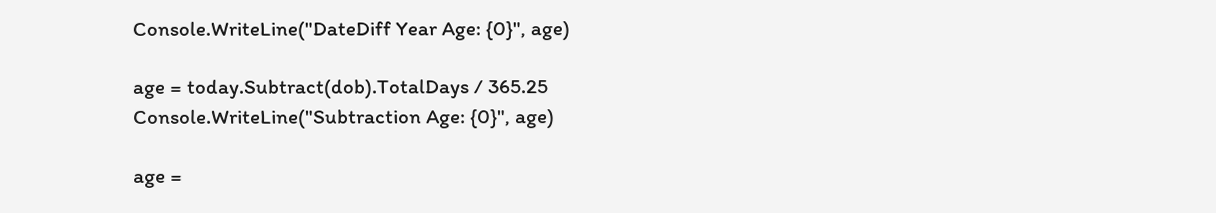Console.WriteLine("DateDiff Year Age: {0}", age)

age = today.Subtract(dob).TotalDays / 365.25
Console.WriteLine("Subtraction Age: {0}", age)

age =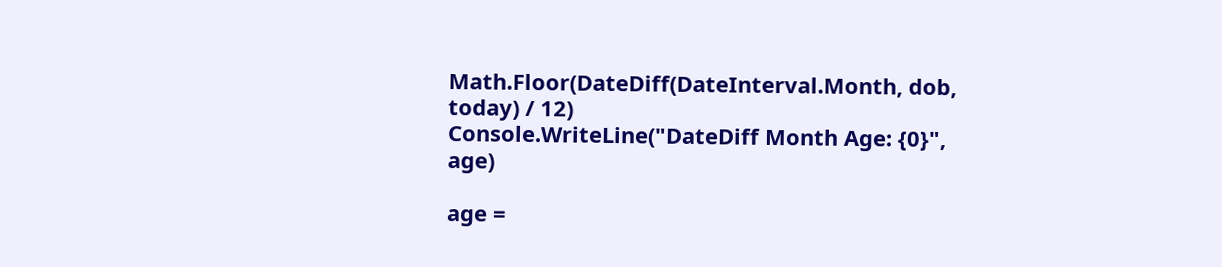Math.Floor(DateDiff(DateInterval.Month, dob, today) / 12)
Console.WriteLine("DateDiff Month Age: {0}", age)

age =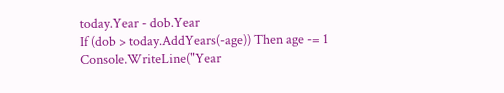today.Year - dob.Year
If (dob > today.AddYears(-age)) Then age -= 1
Console.WriteLine("Year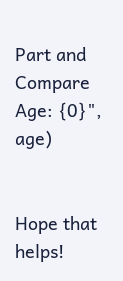Part and Compare Age: {0}", age)


Hope that helps!